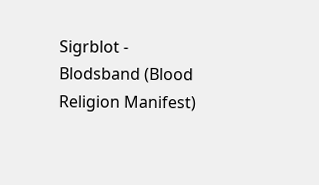Sigrblot - Blodsband (Blood Religion Manifest)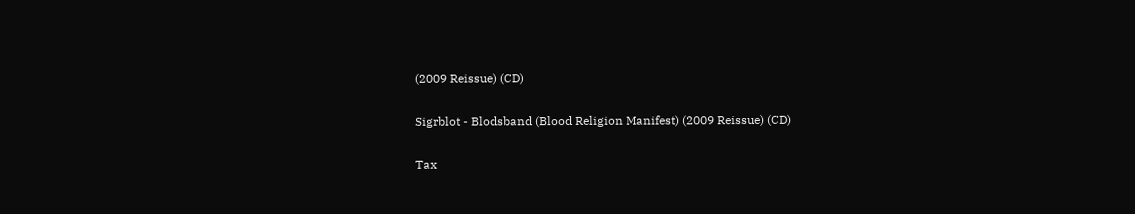(2009 Reissue) (CD)

Sigrblot - Blodsband (Blood Religion Manifest) (2009 Reissue) (CD)

Tax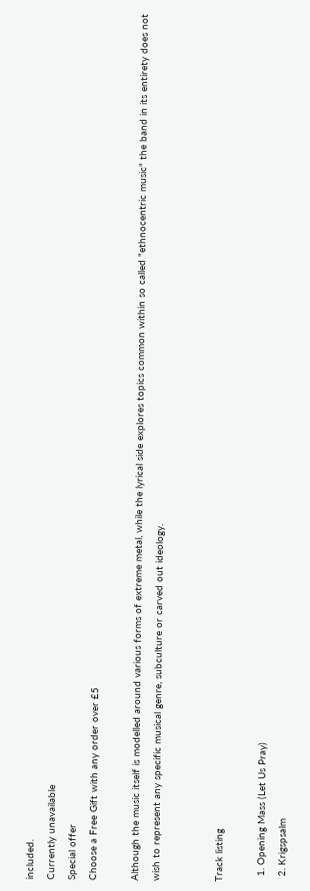included.
Currently unavailable
Special offer
Choose a Free Gift with any order over £5

Although the music itself is modelled around various forms of extreme metal, while the lyrical side explores topics common within so called "ethnocentric music" the band in its entirety does not wish to represent any specific musical genre, subculture or carved out ideology.


Track listing

  1. Opening Mass (Let Us Pray)
  2. Krigspsalm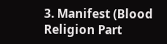3. Manifest (Blood Religion Part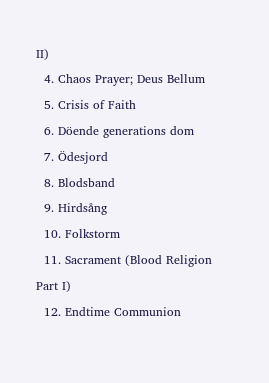II)
  4. Chaos Prayer; Deus Bellum
  5. Crisis of Faith
  6. Döende generations dom
  7. Ödesjord
  8. Blodsband
  9. Hirdsång
  10. Folkstorm
  11. Sacrament (Blood Religion Part I)
  12. Endtime Communion